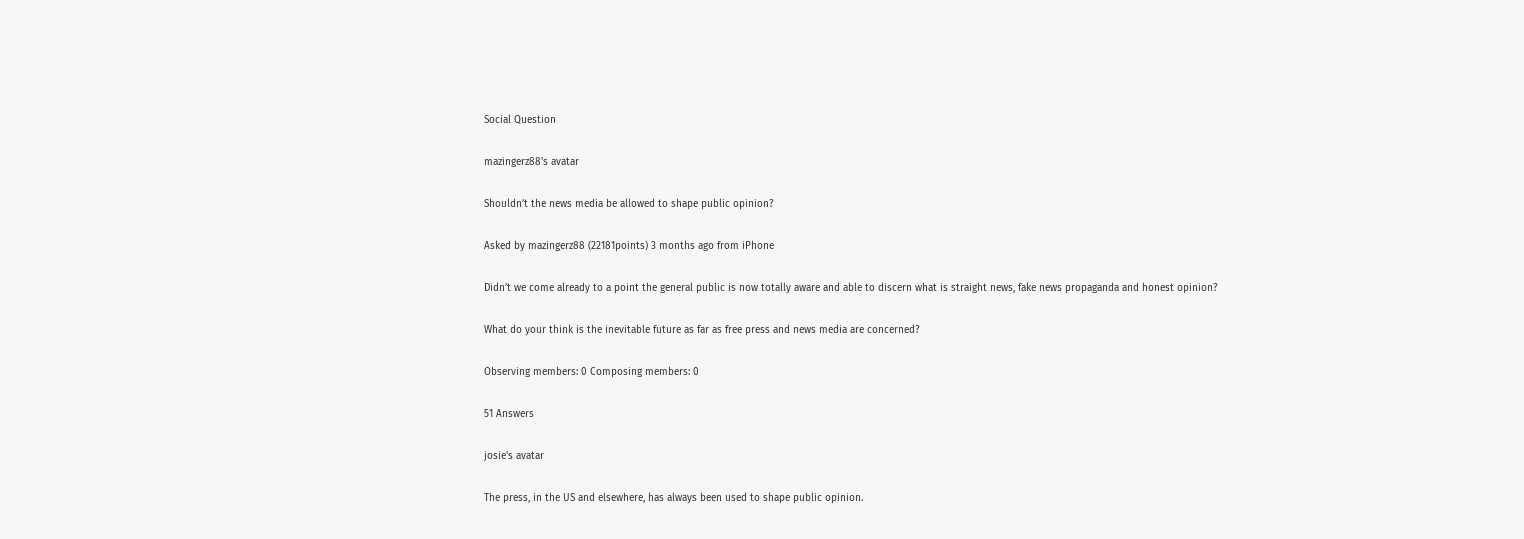Social Question

mazingerz88's avatar

Shouldn’t the news media be allowed to shape public opinion?

Asked by mazingerz88 (22181points) 3 months ago from iPhone

Didn’t we come already to a point the general public is now totally aware and able to discern what is straight news, fake news propaganda and honest opinion?

What do your think is the inevitable future as far as free press and news media are concerned?

Observing members: 0 Composing members: 0

51 Answers

josie's avatar

The press, in the US and elsewhere, has always been used to shape public opinion.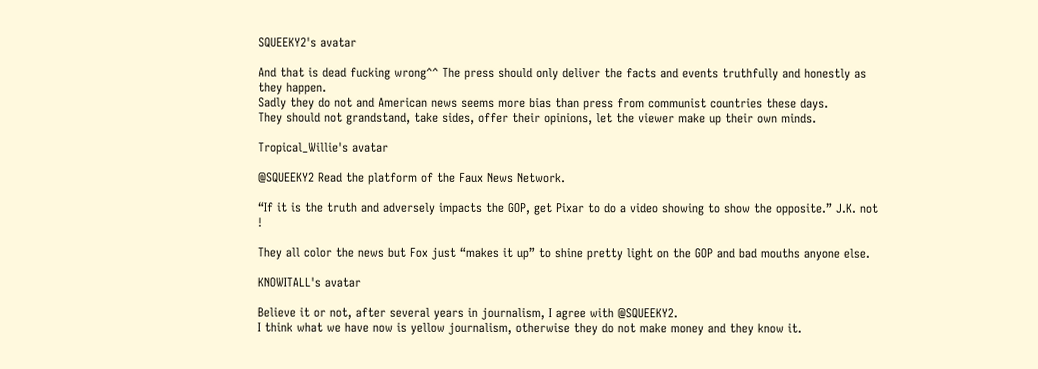SQUEEKY2's avatar

And that is dead fucking wrong^^ The press should only deliver the facts and events truthfully and honestly as they happen.
Sadly they do not and American news seems more bias than press from communist countries these days.
They should not grandstand, take sides, offer their opinions, let the viewer make up their own minds.

Tropical_Willie's avatar

@SQUEEKY2 Read the platform of the Faux News Network.

“If it is the truth and adversely impacts the GOP, get Pixar to do a video showing to show the opposite.” J.K. not !

They all color the news but Fox just “makes it up” to shine pretty light on the GOP and bad mouths anyone else.

KNOWITALL's avatar

Believe it or not, after several years in journalism, I agree with @SQUEEKY2.
I think what we have now is yellow journalism, otherwise they do not make money and they know it.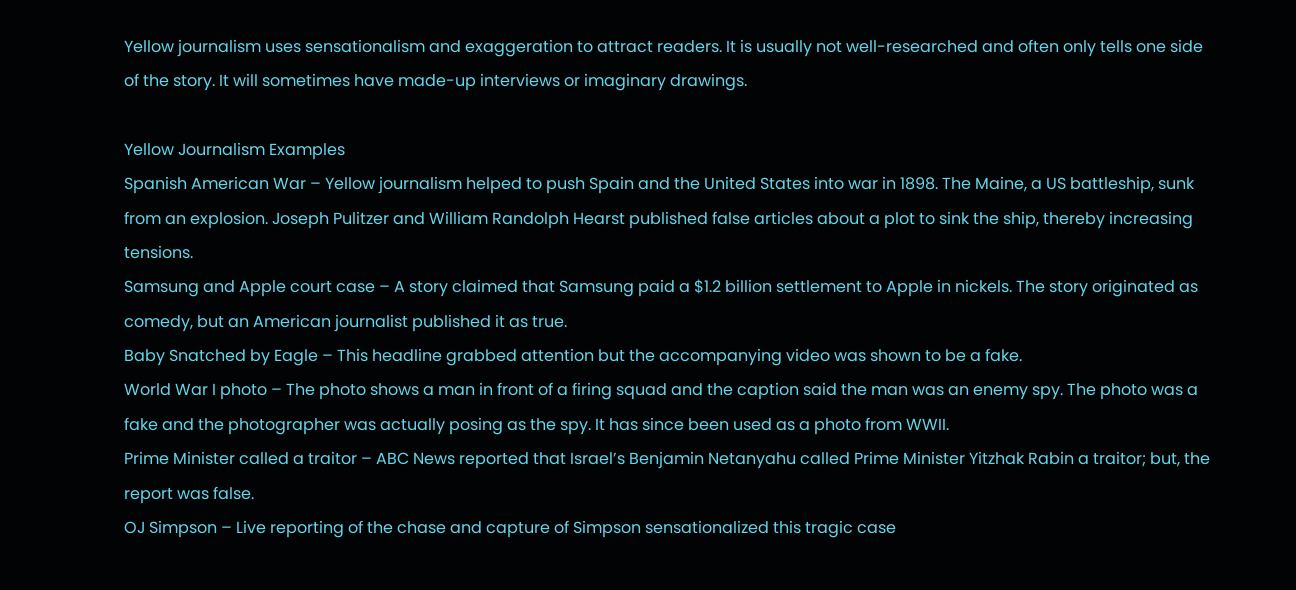Yellow journalism uses sensationalism and exaggeration to attract readers. It is usually not well-researched and often only tells one side of the story. It will sometimes have made-up interviews or imaginary drawings.

Yellow Journalism Examples
Spanish American War – Yellow journalism helped to push Spain and the United States into war in 1898. The Maine, a US battleship, sunk from an explosion. Joseph Pulitzer and William Randolph Hearst published false articles about a plot to sink the ship, thereby increasing tensions.
Samsung and Apple court case – A story claimed that Samsung paid a $1.2 billion settlement to Apple in nickels. The story originated as comedy, but an American journalist published it as true.
Baby Snatched by Eagle – This headline grabbed attention but the accompanying video was shown to be a fake.
World War I photo – The photo shows a man in front of a firing squad and the caption said the man was an enemy spy. The photo was a fake and the photographer was actually posing as the spy. It has since been used as a photo from WWII.
Prime Minister called a traitor – ABC News reported that Israel’s Benjamin Netanyahu called Prime Minister Yitzhak Rabin a traitor; but, the report was false.
OJ Simpson – Live reporting of the chase and capture of Simpson sensationalized this tragic case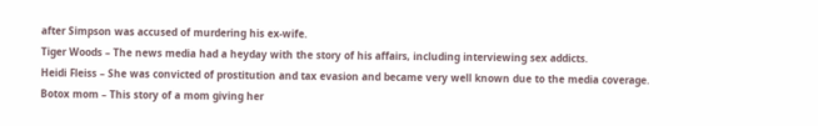after Simpson was accused of murdering his ex-wife.
Tiger Woods – The news media had a heyday with the story of his affairs, including interviewing sex addicts.
Heidi Fleiss – She was convicted of prostitution and tax evasion and became very well known due to the media coverage.
Botox mom – This story of a mom giving her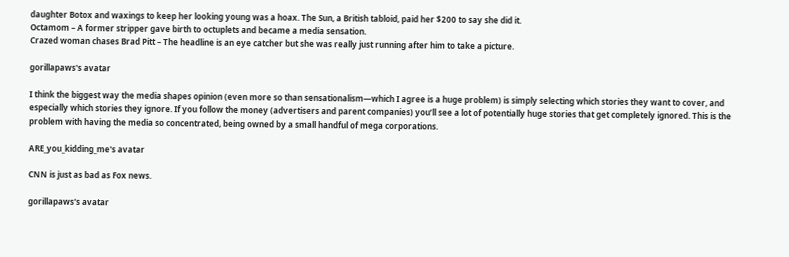daughter Botox and waxings to keep her looking young was a hoax. The Sun, a British tabloid, paid her $200 to say she did it.
Octamom – A former stripper gave birth to octuplets and became a media sensation.
Crazed woman chases Brad Pitt – The headline is an eye catcher but she was really just running after him to take a picture.

gorillapaws's avatar

I think the biggest way the media shapes opinion (even more so than sensationalism—which I agree is a huge problem) is simply selecting which stories they want to cover, and especially which stories they ignore. If you follow the money (advertisers and parent companies) you’ll see a lot of potentially huge stories that get completely ignored. This is the problem with having the media so concentrated, being owned by a small handful of mega corporations.

ARE_you_kidding_me's avatar

CNN is just as bad as Fox news.

gorillapaws's avatar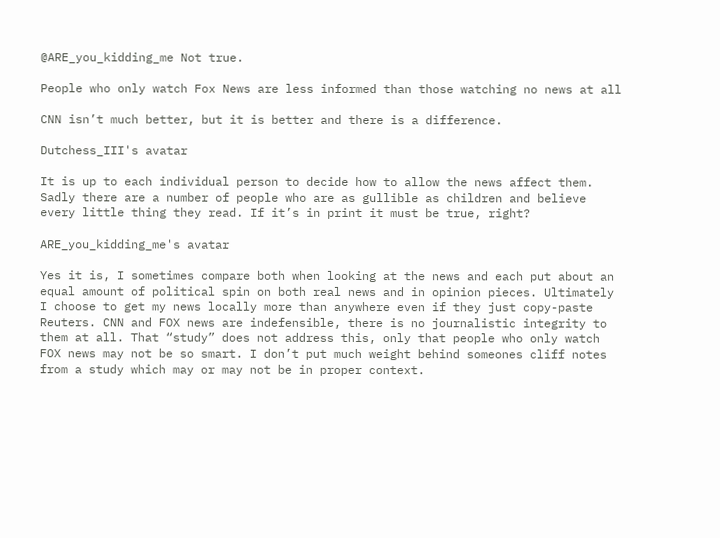@ARE_you_kidding_me Not true.

People who only watch Fox News are less informed than those watching no news at all

CNN isn’t much better, but it is better and there is a difference.

Dutchess_III's avatar

It is up to each individual person to decide how to allow the news affect them. Sadly there are a number of people who are as gullible as children and believe every little thing they read. If it’s in print it must be true, right?

ARE_you_kidding_me's avatar

Yes it is, I sometimes compare both when looking at the news and each put about an equal amount of political spin on both real news and in opinion pieces. Ultimately I choose to get my news locally more than anywhere even if they just copy-paste Reuters. CNN and FOX news are indefensible, there is no journalistic integrity to them at all. That “study” does not address this, only that people who only watch FOX news may not be so smart. I don’t put much weight behind someones cliff notes from a study which may or may not be in proper context.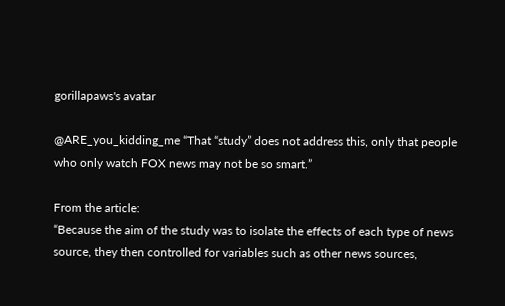gorillapaws's avatar

@ARE_you_kidding_me “That “study” does not address this, only that people who only watch FOX news may not be so smart.”

From the article:
“Because the aim of the study was to isolate the effects of each type of news source, they then controlled for variables such as other news sources,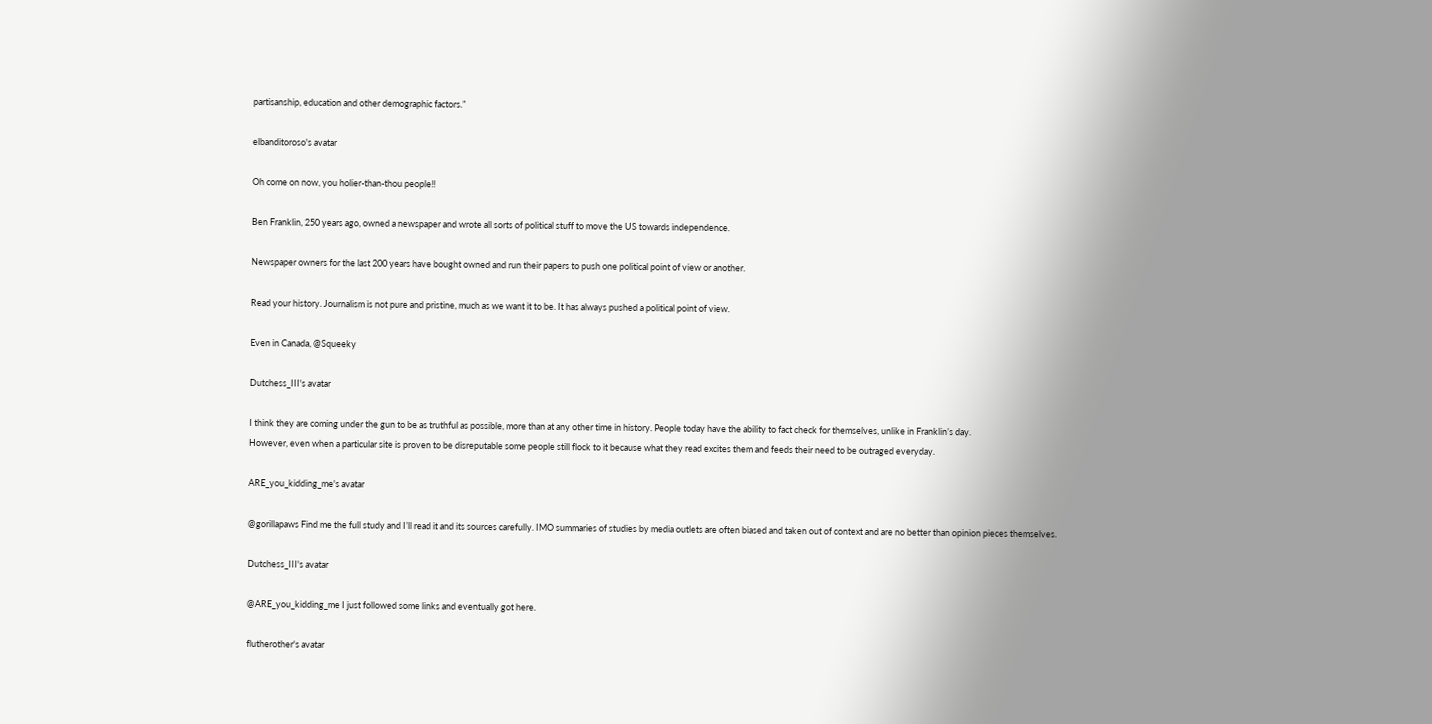partisanship, education and other demographic factors.”

elbanditoroso's avatar

Oh come on now, you holier-than-thou people!!

Ben Franklin, 250 years ago, owned a newspaper and wrote all sorts of political stuff to move the US towards independence.

Newspaper owners for the last 200 years have bought owned and run their papers to push one political point of view or another.

Read your history. Journalism is not pure and pristine, much as we want it to be. It has always pushed a political point of view.

Even in Canada, @Squeeky

Dutchess_III's avatar

I think they are coming under the gun to be as truthful as possible, more than at any other time in history. People today have the ability to fact check for themselves, unlike in Franklin’s day.
However, even when a particular site is proven to be disreputable some people still flock to it because what they read excites them and feeds their need to be outraged everyday.

ARE_you_kidding_me's avatar

@gorillapaws Find me the full study and I’ll read it and its sources carefully. IMO summaries of studies by media outlets are often biased and taken out of context and are no better than opinion pieces themselves.

Dutchess_III's avatar

@ARE_you_kidding_me I just followed some links and eventually got here.

flutherother's avatar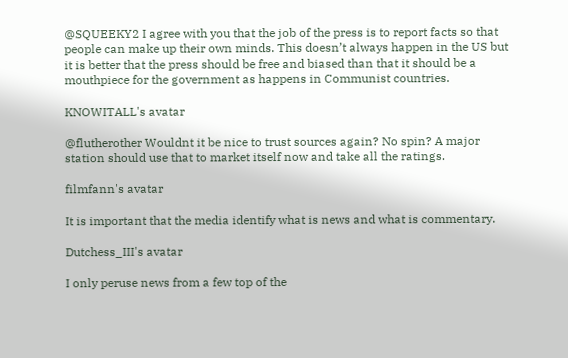@SQUEEKY2 I agree with you that the job of the press is to report facts so that people can make up their own minds. This doesn’t always happen in the US but it is better that the press should be free and biased than that it should be a mouthpiece for the government as happens in Communist countries.

KNOWITALL's avatar

@flutherother Wouldnt it be nice to trust sources again? No spin? A major station should use that to market itself now and take all the ratings.

filmfann's avatar

It is important that the media identify what is news and what is commentary.

Dutchess_III's avatar

I only peruse news from a few top of the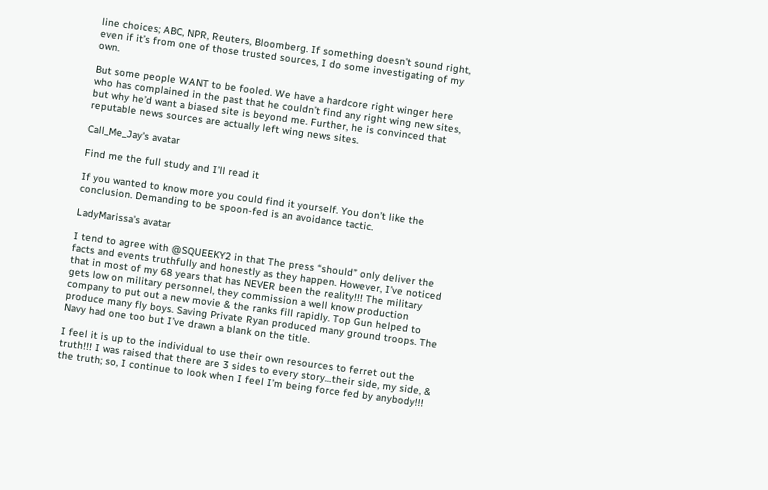line choices; ABC, NPR, Reuters, Bloomberg. If something doesn’t sound right, even if it’s from one of those trusted sources, I do some investigating of my own.

But some people WANT to be fooled. We have a hardcore right winger here who has complained in the past that he couldn’t find any right wing new sites, but why he’d want a biased site is beyond me. Further, he is convinced that reputable news sources are actually left wing news sites.

Call_Me_Jay's avatar

Find me the full study and I’ll read it

If you wanted to know more you could find it yourself. You don’t like the conclusion. Demanding to be spoon-fed is an avoidance tactic.

LadyMarissa's avatar

I tend to agree with @SQUEEKY2 in that The press “should” only deliver the facts and events truthfully and honestly as they happen. However, I’ve noticed that in most of my 68 years that has NEVER been the reality!!! The military gets low on military personnel, they commission a well know production company to put out a new movie & the ranks fill rapidly. Top Gun helped to produce many fly boys. Saving Private Ryan produced many ground troops. The Navy had one too but I’ve drawn a blank on the title.

I feel it is up to the individual to use their own resources to ferret out the truth!!! I was raised that there are 3 sides to every story…their side, my side, & the truth; so, I continue to look when I feel I’m being force fed by anybody!!!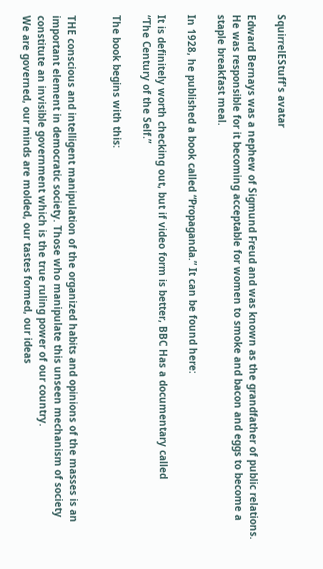SquirrelEStuff's avatar

Edward Bernays was a nephew of Sigmund Freud and was known as the grandfather of public relations. He was responsible for it becoming acceptable for women to smoke and bacon and eggs to become a staple breakfast meal.

In 1928, he published a book called “Propaganda.” It can be found here:

It is definitely worth checking out, but if video form is better, BBC Has a documentary called
“The Century of the Self.”

The book begins with this:


THE conscious and intelligent manipulation of the organized habits and opinions of the masses is an important element in democratic society. Those who manipulate this unseen mechanism of society constitute an invisible government which is the true ruling power of our country.
We are governed, our minds are molded, our tastes formed, our ideas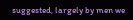suggested, largely by men we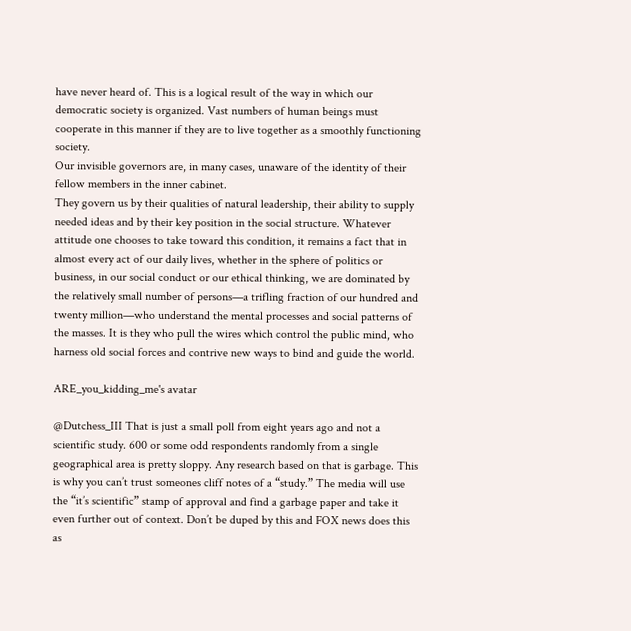have never heard of. This is a logical result of the way in which our democratic society is organized. Vast numbers of human beings must cooperate in this manner if they are to live together as a smoothly functioning society.
Our invisible governors are, in many cases, unaware of the identity of their fellow members in the inner cabinet.
They govern us by their qualities of natural leadership, their ability to supply needed ideas and by their key position in the social structure. Whatever attitude one chooses to take toward this condition, it remains a fact that in almost every act of our daily lives, whether in the sphere of politics or business, in our social conduct or our ethical thinking, we are dominated by the relatively small number of persons—a trifling fraction of our hundred and twenty million—who understand the mental processes and social patterns of the masses. It is they who pull the wires which control the public mind, who harness old social forces and contrive new ways to bind and guide the world.

ARE_you_kidding_me's avatar

@Dutchess_III That is just a small poll from eight years ago and not a scientific study. 600 or some odd respondents randomly from a single geographical area is pretty sloppy. Any research based on that is garbage. This is why you can’t trust someones cliff notes of a “study.” The media will use the “it’s scientific” stamp of approval and find a garbage paper and take it even further out of context. Don’t be duped by this and FOX news does this as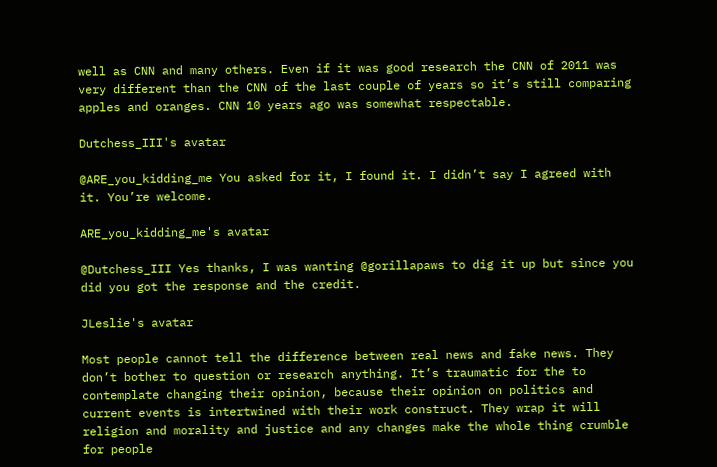well as CNN and many others. Even if it was good research the CNN of 2011 was very different than the CNN of the last couple of years so it’s still comparing apples and oranges. CNN 10 years ago was somewhat respectable.

Dutchess_III's avatar

@ARE_you_kidding_me You asked for it, I found it. I didn’t say I agreed with it. You’re welcome.

ARE_you_kidding_me's avatar

@Dutchess_III Yes thanks, I was wanting @gorillapaws to dig it up but since you did you got the response and the credit.

JLeslie's avatar

Most people cannot tell the difference between real news and fake news. They don’t bother to question or research anything. It’s traumatic for the to contemplate changing their opinion, because their opinion on politics and current events is intertwined with their work construct. They wrap it will religion and morality and justice and any changes make the whole thing crumble for people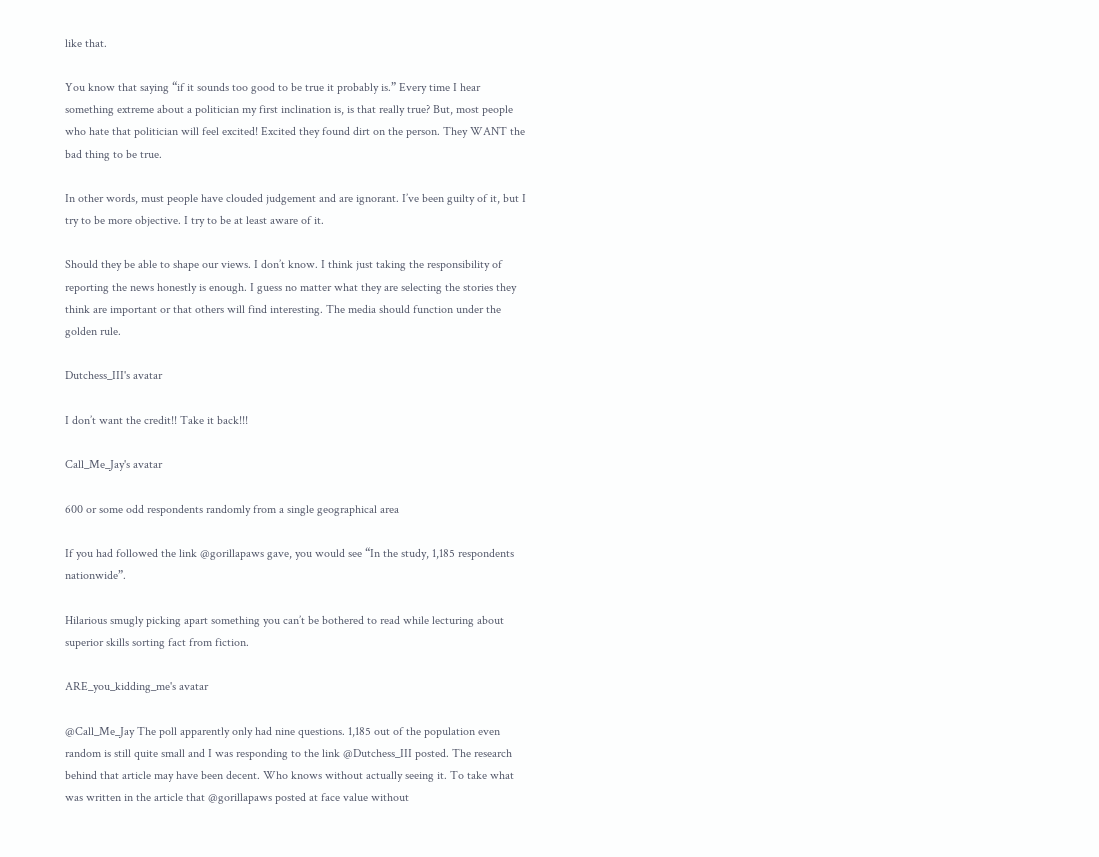like that.

You know that saying “if it sounds too good to be true it probably is.” Every time I hear something extreme about a politician my first inclination is, is that really true? But, most people who hate that politician will feel excited! Excited they found dirt on the person. They WANT the bad thing to be true.

In other words, must people have clouded judgement and are ignorant. I’ve been guilty of it, but I try to be more objective. I try to be at least aware of it.

Should they be able to shape our views. I don’t know. I think just taking the responsibility of reporting the news honestly is enough. I guess no matter what they are selecting the stories they think are important or that others will find interesting. The media should function under the golden rule.

Dutchess_III's avatar

I don’t want the credit!! Take it back!!!

Call_Me_Jay's avatar

600 or some odd respondents randomly from a single geographical area

If you had followed the link @gorillapaws gave, you would see “In the study, 1,185 respondents nationwide”.

Hilarious smugly picking apart something you can’t be bothered to read while lecturing about superior skills sorting fact from fiction.

ARE_you_kidding_me's avatar

@Call_Me_Jay The poll apparently only had nine questions. 1,185 out of the population even random is still quite small and I was responding to the link @Dutchess_III posted. The research behind that article may have been decent. Who knows without actually seeing it. To take what was written in the article that @gorillapaws posted at face value without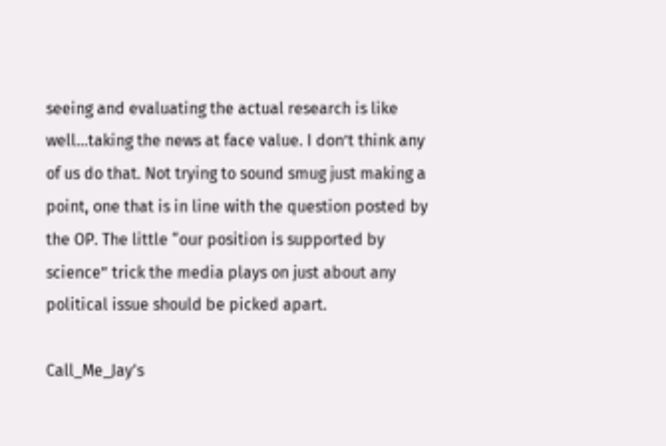seeing and evaluating the actual research is like well…taking the news at face value. I don’t think any of us do that. Not trying to sound smug just making a point, one that is in line with the question posted by the OP. The little “our position is supported by science” trick the media plays on just about any political issue should be picked apart.

Call_Me_Jay's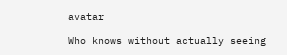avatar

Who knows without actually seeing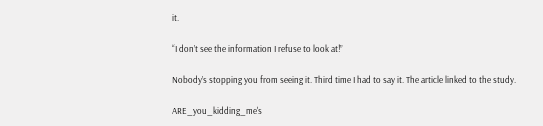it.

“I don’t see the information I refuse to look at!”

Nobody’s stopping you from seeing it. Third time I had to say it. The article linked to the study.

ARE_you_kidding_me's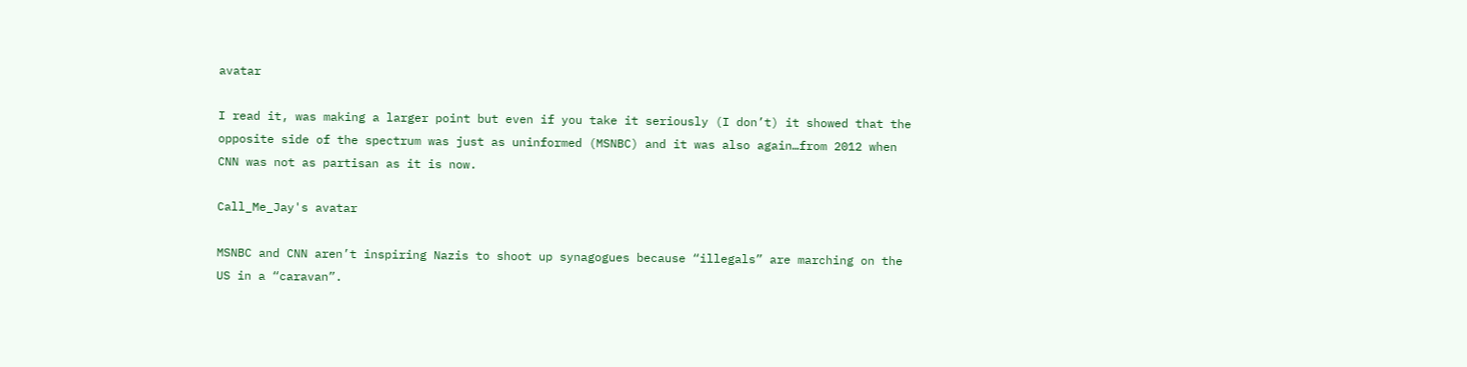avatar

I read it, was making a larger point but even if you take it seriously (I don’t) it showed that the opposite side of the spectrum was just as uninformed (MSNBC) and it was also again…from 2012 when CNN was not as partisan as it is now.

Call_Me_Jay's avatar

MSNBC and CNN aren’t inspiring Nazis to shoot up synagogues because “illegals” are marching on the US in a “caravan”.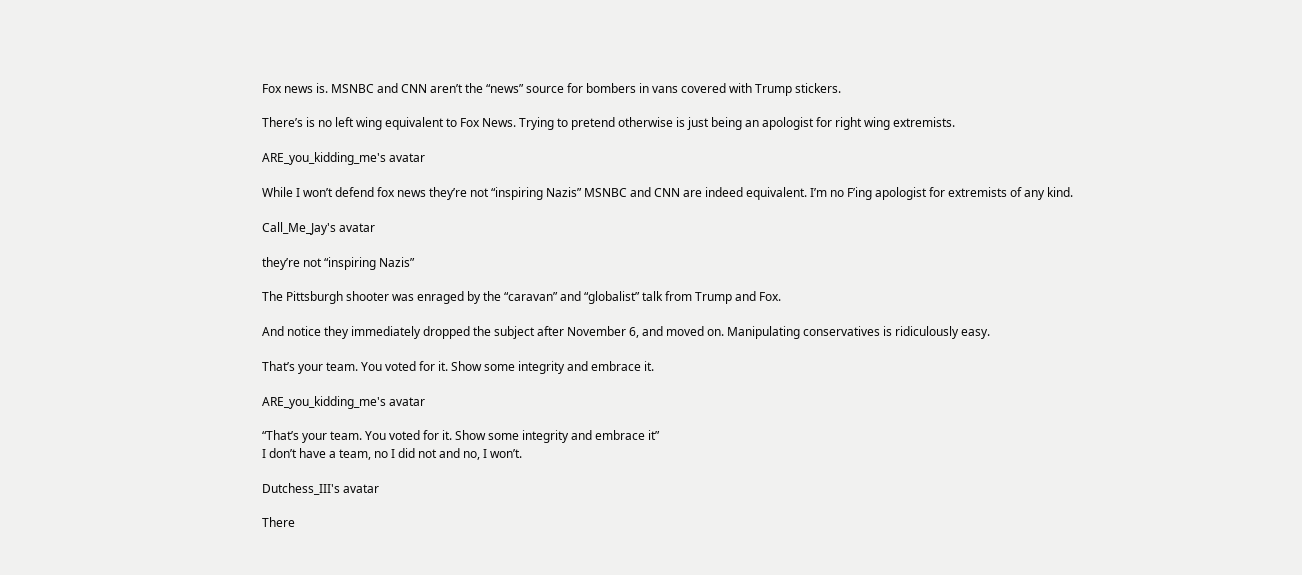Fox news is. MSNBC and CNN aren’t the “news” source for bombers in vans covered with Trump stickers.

There’s is no left wing equivalent to Fox News. Trying to pretend otherwise is just being an apologist for right wing extremists.

ARE_you_kidding_me's avatar

While I won’t defend fox news they’re not “inspiring Nazis” MSNBC and CNN are indeed equivalent. I’m no F’ing apologist for extremists of any kind.

Call_Me_Jay's avatar

they’re not “inspiring Nazis”

The Pittsburgh shooter was enraged by the “caravan” and “globalist” talk from Trump and Fox.

And notice they immediately dropped the subject after November 6, and moved on. Manipulating conservatives is ridiculously easy.

That’s your team. You voted for it. Show some integrity and embrace it.

ARE_you_kidding_me's avatar

“That’s your team. You voted for it. Show some integrity and embrace it”
I don’t have a team, no I did not and no, I won’t.

Dutchess_III's avatar

There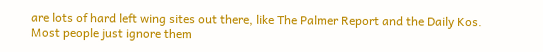are lots of hard left wing sites out there, like The Palmer Report and the Daily Kos. Most people just ignore them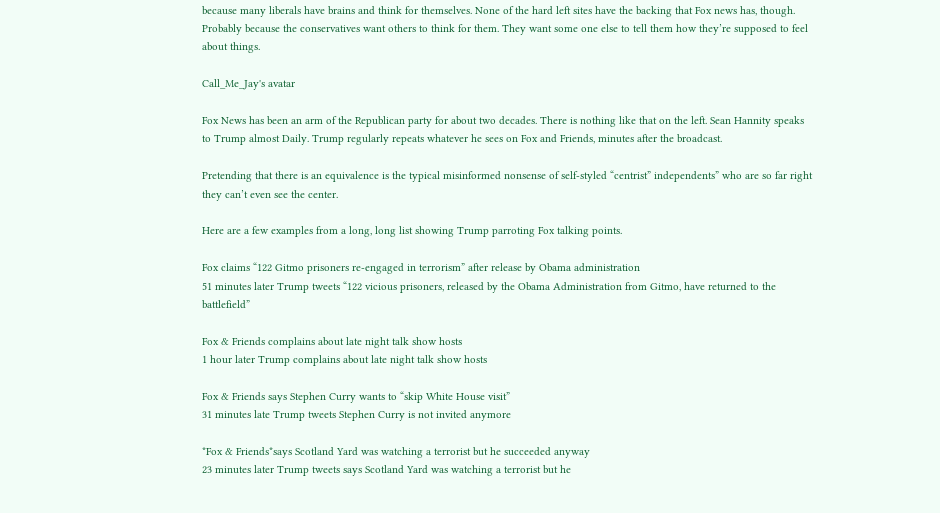because many liberals have brains and think for themselves. None of the hard left sites have the backing that Fox news has, though. Probably because the conservatives want others to think for them. They want some one else to tell them how they’re supposed to feel about things.

Call_Me_Jay's avatar

Fox News has been an arm of the Republican party for about two decades. There is nothing like that on the left. Sean Hannity speaks to Trump almost Daily. Trump regularly repeats whatever he sees on Fox and Friends, minutes after the broadcast.

Pretending that there is an equivalence is the typical misinformed nonsense of self-styled “centrist” independents” who are so far right they can’t even see the center.

Here are a few examples from a long, long list showing Trump parroting Fox talking points.

Fox claims “122 Gitmo prisoners re-engaged in terrorism” after release by Obama administration
51 minutes later Trump tweets “122 vicious prisoners, released by the Obama Administration from Gitmo, have returned to the battlefield”

Fox & Friends complains about late night talk show hosts
1 hour later Trump complains about late night talk show hosts

Fox & Friends says Stephen Curry wants to “skip White House visit”
31 minutes late Trump tweets Stephen Curry is not invited anymore

*Fox & Friends*says Scotland Yard was watching a terrorist but he succeeded anyway
23 minutes later Trump tweets says Scotland Yard was watching a terrorist but he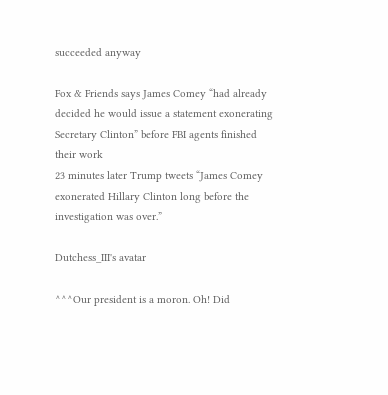succeeded anyway

Fox & Friends says James Comey “had already decided he would issue a statement exonerating Secretary Clinton” before FBI agents finished their work
23 minutes later Trump tweets “James Comey exonerated Hillary Clinton long before the investigation was over.”

Dutchess_III's avatar

^^^Our president is a moron. Oh! Did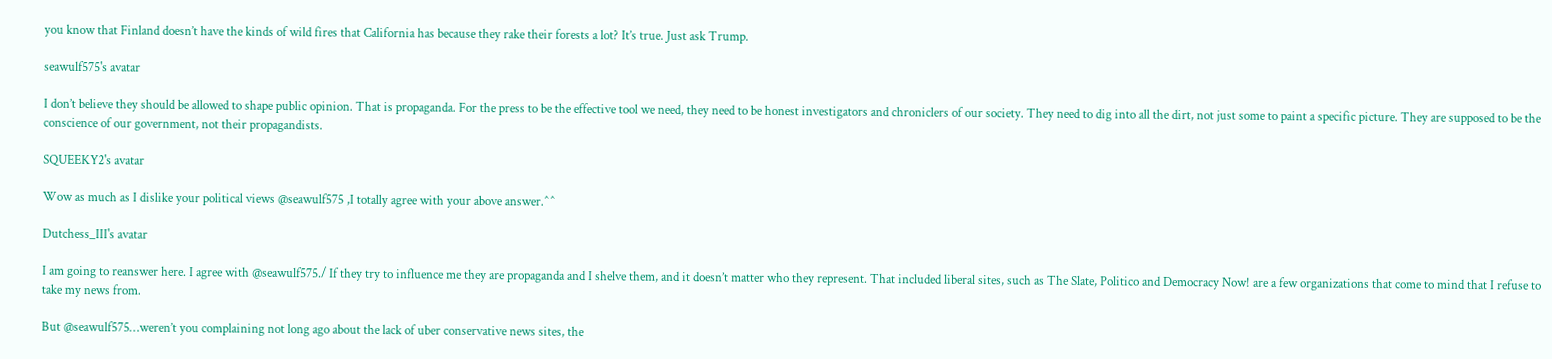you know that Finland doesn’t have the kinds of wild fires that California has because they rake their forests a lot? It’s true. Just ask Trump.

seawulf575's avatar

I don’t believe they should be allowed to shape public opinion. That is propaganda. For the press to be the effective tool we need, they need to be honest investigators and chroniclers of our society. They need to dig into all the dirt, not just some to paint a specific picture. They are supposed to be the conscience of our government, not their propagandists.

SQUEEKY2's avatar

Wow as much as I dislike your political views @seawulf575 ,I totally agree with your above answer.^^

Dutchess_III's avatar

I am going to reanswer here. I agree with @seawulf575./ If they try to influence me they are propaganda and I shelve them, and it doesn’t matter who they represent. That included liberal sites, such as The Slate, Politico and Democracy Now! are a few organizations that come to mind that I refuse to take my news from.

But @seawulf575…weren’t you complaining not long ago about the lack of uber conservative news sites, the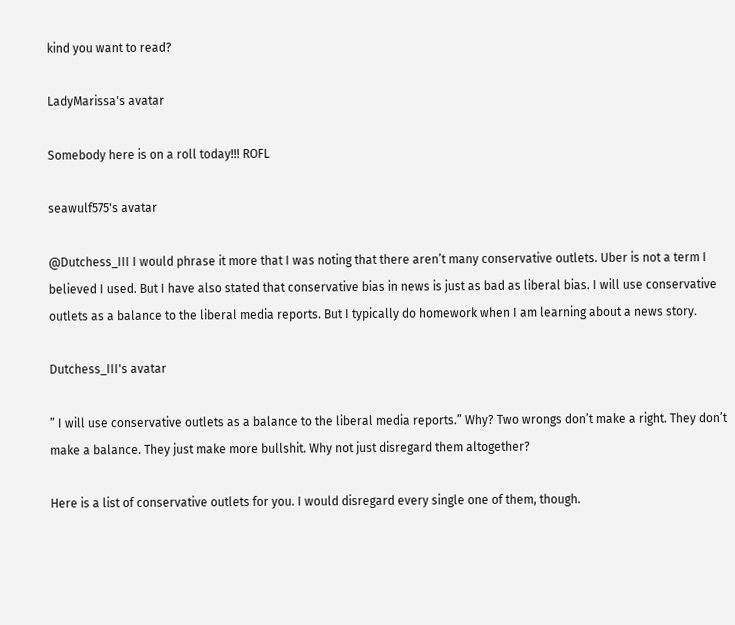kind you want to read?

LadyMarissa's avatar

Somebody here is on a roll today!!! ROFL

seawulf575's avatar

@Dutchess_III I would phrase it more that I was noting that there aren’t many conservative outlets. Uber is not a term I believed I used. But I have also stated that conservative bias in news is just as bad as liberal bias. I will use conservative outlets as a balance to the liberal media reports. But I typically do homework when I am learning about a news story.

Dutchess_III's avatar

” I will use conservative outlets as a balance to the liberal media reports.” Why? Two wrongs don’t make a right. They don’t make a balance. They just make more bullshit. Why not just disregard them altogether?

Here is a list of conservative outlets for you. I would disregard every single one of them, though.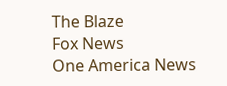The Blaze
Fox News
One America News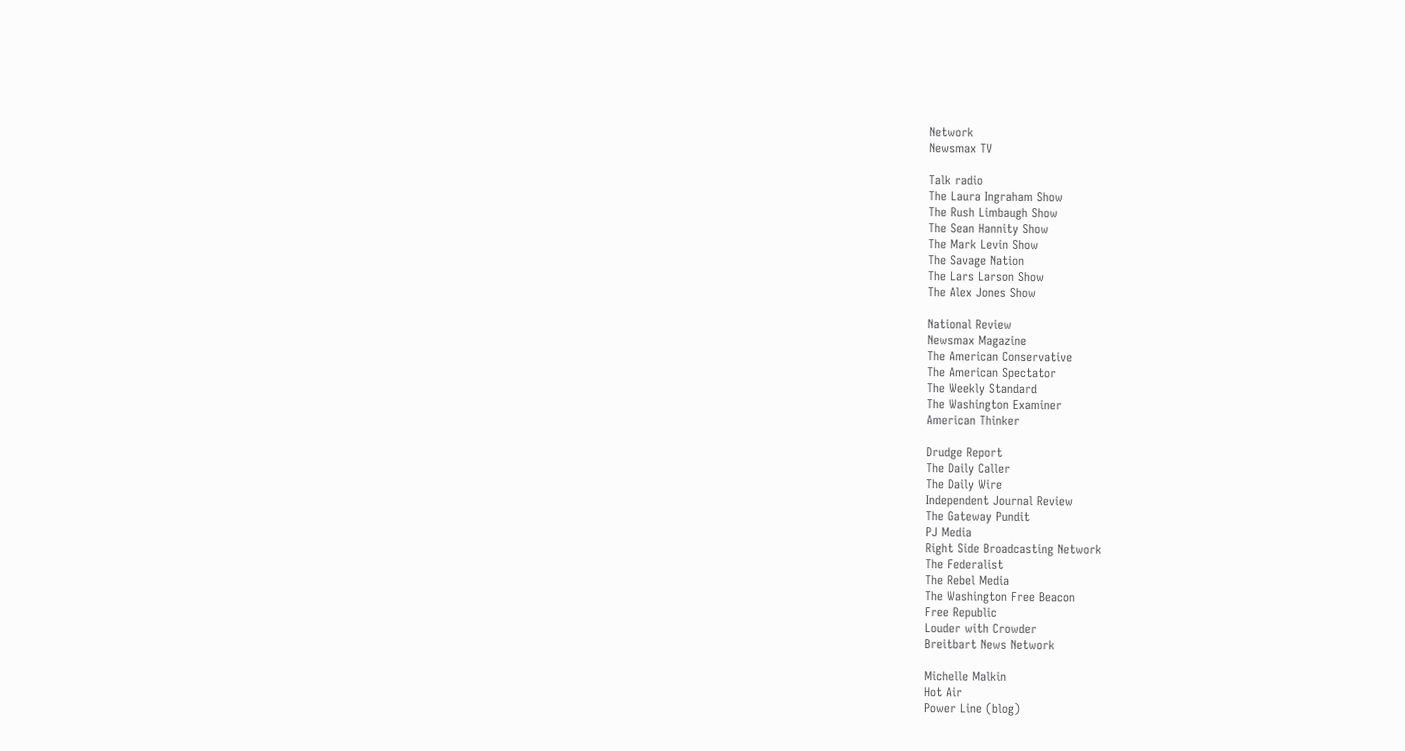Network
Newsmax TV

Talk radio
The Laura Ingraham Show
The Rush Limbaugh Show
The Sean Hannity Show
The Mark Levin Show
The Savage Nation
The Lars Larson Show
The Alex Jones Show

National Review
Newsmax Magazine
The American Conservative
The American Spectator
The Weekly Standard
The Washington Examiner
American Thinker

Drudge Report
The Daily Caller
The Daily Wire
Independent Journal Review
The Gateway Pundit
PJ Media
Right Side Broadcasting Network
The Federalist
The Rebel Media
The Washington Free Beacon
Free Republic
Louder with Crowder
Breitbart News Network

Michelle Malkin
Hot Air
Power Line (blog)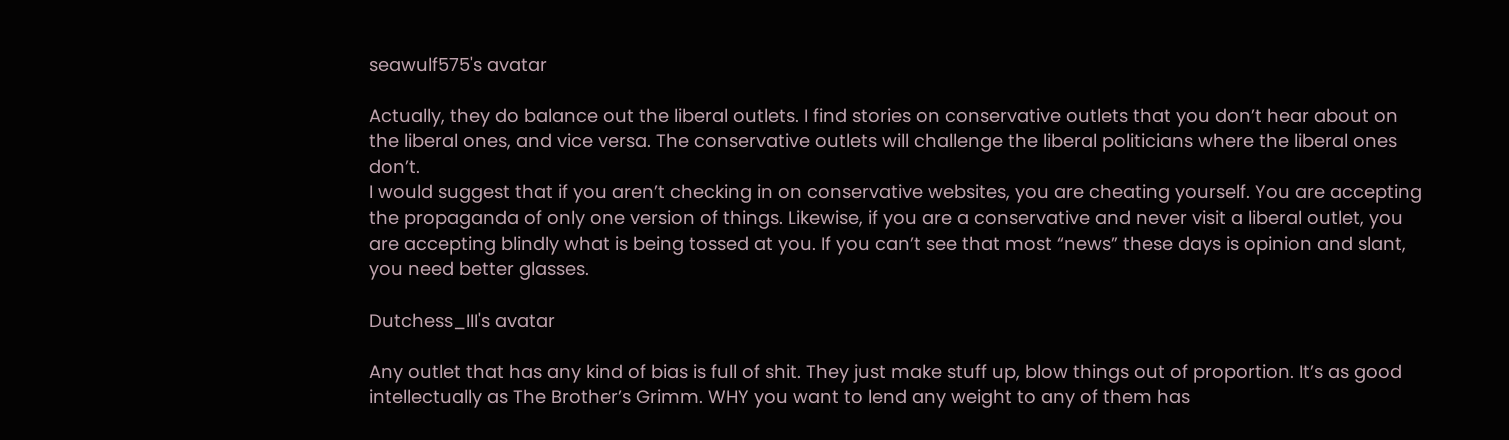seawulf575's avatar

Actually, they do balance out the liberal outlets. I find stories on conservative outlets that you don’t hear about on the liberal ones, and vice versa. The conservative outlets will challenge the liberal politicians where the liberal ones don’t.
I would suggest that if you aren’t checking in on conservative websites, you are cheating yourself. You are accepting the propaganda of only one version of things. Likewise, if you are a conservative and never visit a liberal outlet, you are accepting blindly what is being tossed at you. If you can’t see that most “news” these days is opinion and slant, you need better glasses.

Dutchess_III's avatar

Any outlet that has any kind of bias is full of shit. They just make stuff up, blow things out of proportion. It’s as good intellectually as The Brother’s Grimm. WHY you want to lend any weight to any of them has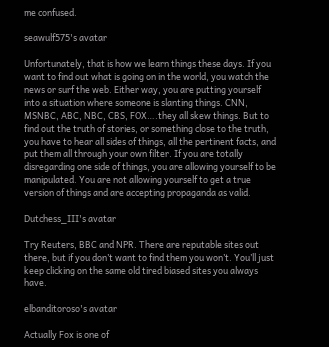me confused.

seawulf575's avatar

Unfortunately, that is how we learn things these days. If you want to find out what is going on in the world, you watch the news or surf the web. Either way, you are putting yourself into a situation where someone is slanting things. CNN, MSNBC, ABC, NBC, CBS, FOX….they all skew things. But to find out the truth of stories, or something close to the truth, you have to hear all sides of things, all the pertinent facts, and put them all through your own filter. If you are totally disregarding one side of things, you are allowing yourself to be manipulated. You are not allowing yourself to get a true version of things and are accepting propaganda as valid.

Dutchess_III's avatar

Try Reuters, BBC and NPR. There are reputable sites out there, but if you don’t want to find them you won’t. You’ll just keep clicking on the same old tired biased sites you always have.

elbanditoroso's avatar

Actually Fox is one of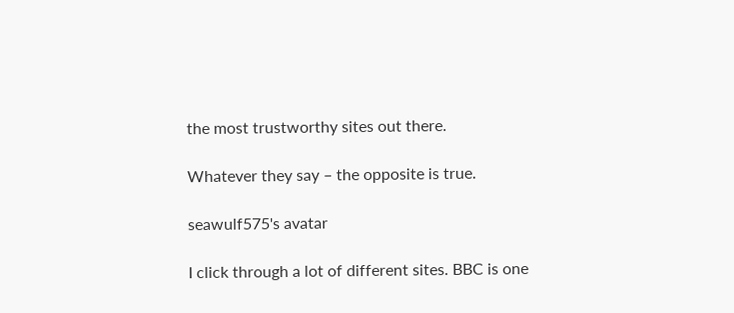the most trustworthy sites out there.

Whatever they say – the opposite is true.

seawulf575's avatar

I click through a lot of different sites. BBC is one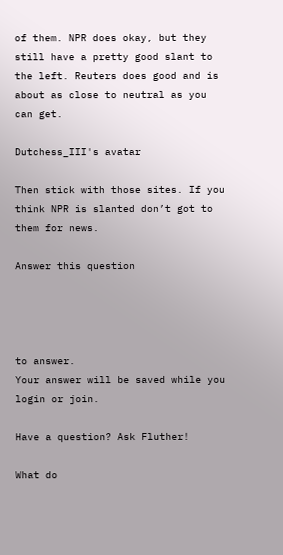of them. NPR does okay, but they still have a pretty good slant to the left. Reuters does good and is about as close to neutral as you can get.

Dutchess_III's avatar

Then stick with those sites. If you think NPR is slanted don’t got to them for news.

Answer this question




to answer.
Your answer will be saved while you login or join.

Have a question? Ask Fluther!

What do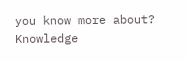you know more about?
Knowledge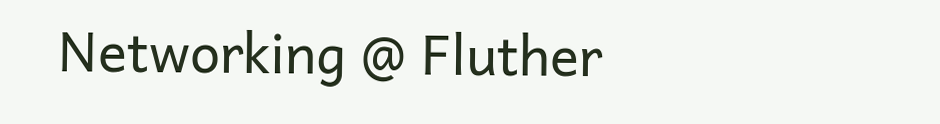Networking @ Fluther